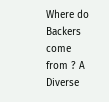Where do Backers come from ? A Diverse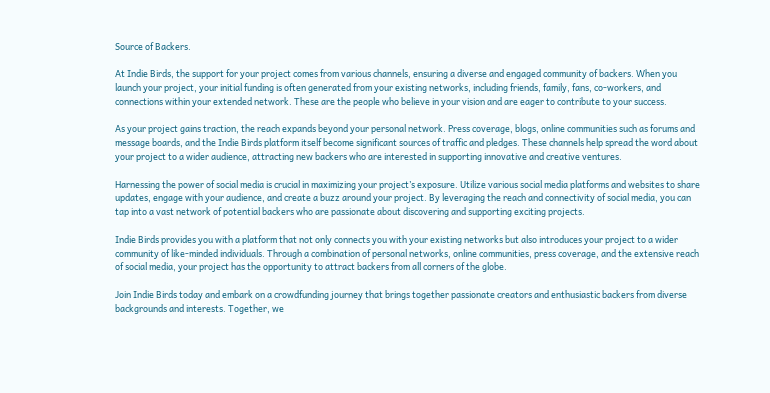Source of Backers.

At Indie Birds, the support for your project comes from various channels, ensuring a diverse and engaged community of backers. When you launch your project, your initial funding is often generated from your existing networks, including friends, family, fans, co-workers, and connections within your extended network. These are the people who believe in your vision and are eager to contribute to your success.

As your project gains traction, the reach expands beyond your personal network. Press coverage, blogs, online communities such as forums and message boards, and the Indie Birds platform itself become significant sources of traffic and pledges. These channels help spread the word about your project to a wider audience, attracting new backers who are interested in supporting innovative and creative ventures.

Harnessing the power of social media is crucial in maximizing your project’s exposure. Utilize various social media platforms and websites to share updates, engage with your audience, and create a buzz around your project. By leveraging the reach and connectivity of social media, you can tap into a vast network of potential backers who are passionate about discovering and supporting exciting projects.

Indie Birds provides you with a platform that not only connects you with your existing networks but also introduces your project to a wider community of like-minded individuals. Through a combination of personal networks, online communities, press coverage, and the extensive reach of social media, your project has the opportunity to attract backers from all corners of the globe.

Join Indie Birds today and embark on a crowdfunding journey that brings together passionate creators and enthusiastic backers from diverse backgrounds and interests. Together, we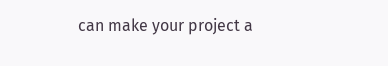can make your project a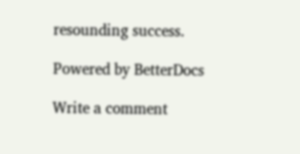resounding success.

Powered by BetterDocs

Write a comment